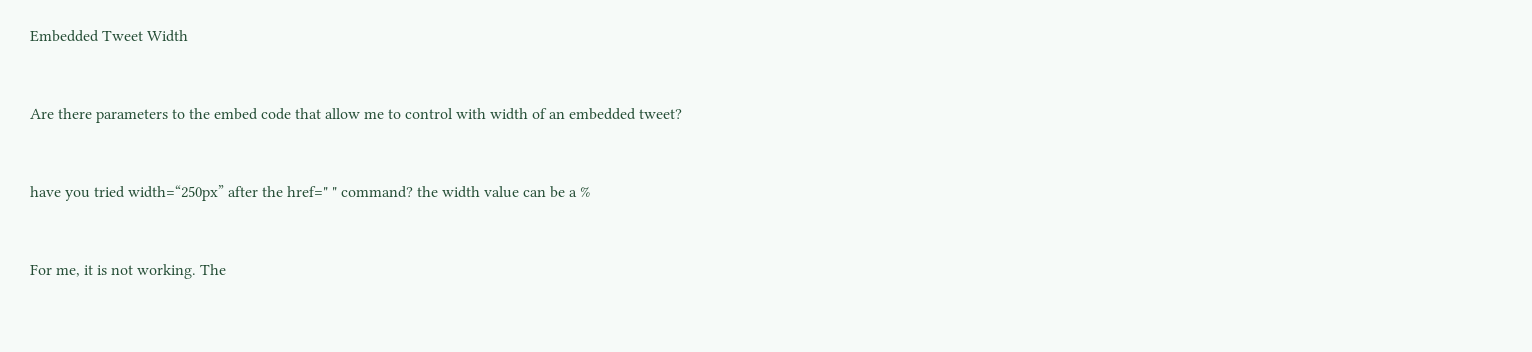Embedded Tweet Width


Are there parameters to the embed code that allow me to control with width of an embedded tweet?


have you tried width=“250px” after the href=" " command? the width value can be a %


For me, it is not working. The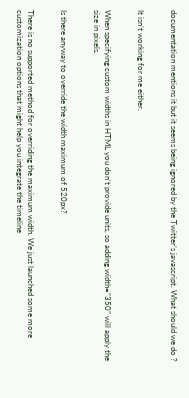documentation mentions it but it seems being ignored by the Twitter’s javascript. What should we do ?


It isn’t working for me either.


When specifying custom widths in HTML you don’t provide units, so adding width=“350” will apply the size in pixels.


Is there anyway to override the width maximum of 520px?


There is no supported method for overriding the maximum width. We just launched some more customization options that might help you integrate the timeline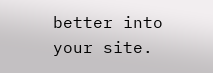better into your site.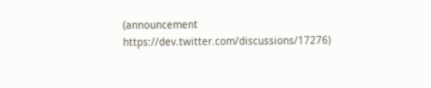(announcement https://dev.twitter.com/discussions/17276)